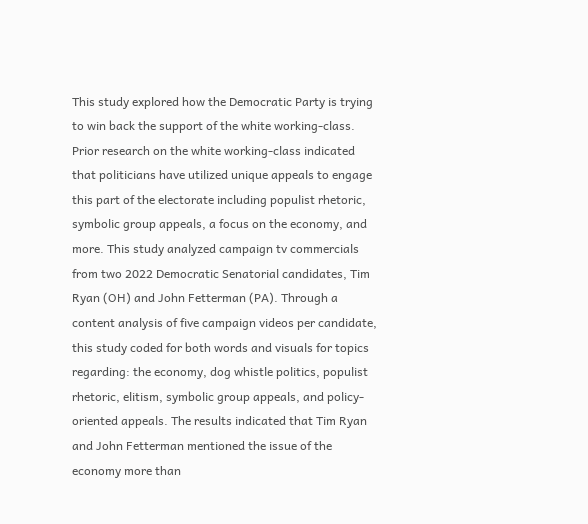This study explored how the Democratic Party is trying to win back the support of the white working-class. Prior research on the white working-class indicated that politicians have utilized unique appeals to engage this part of the electorate including populist rhetoric, symbolic group appeals, a focus on the economy, and more. This study analyzed campaign tv commercials from two 2022 Democratic Senatorial candidates, Tim Ryan (OH) and John Fetterman (PA). Through a content analysis of five campaign videos per candidate, this study coded for both words and visuals for topics regarding: the economy, dog whistle politics, populist rhetoric, elitism, symbolic group appeals, and policy-oriented appeals. The results indicated that Tim Ryan and John Fetterman mentioned the issue of the economy more than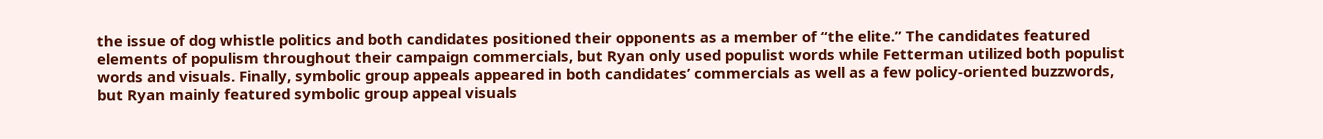the issue of dog whistle politics and both candidates positioned their opponents as a member of “the elite.” The candidates featured elements of populism throughout their campaign commercials, but Ryan only used populist words while Fetterman utilized both populist words and visuals. Finally, symbolic group appeals appeared in both candidates’ commercials as well as a few policy-oriented buzzwords, but Ryan mainly featured symbolic group appeal visuals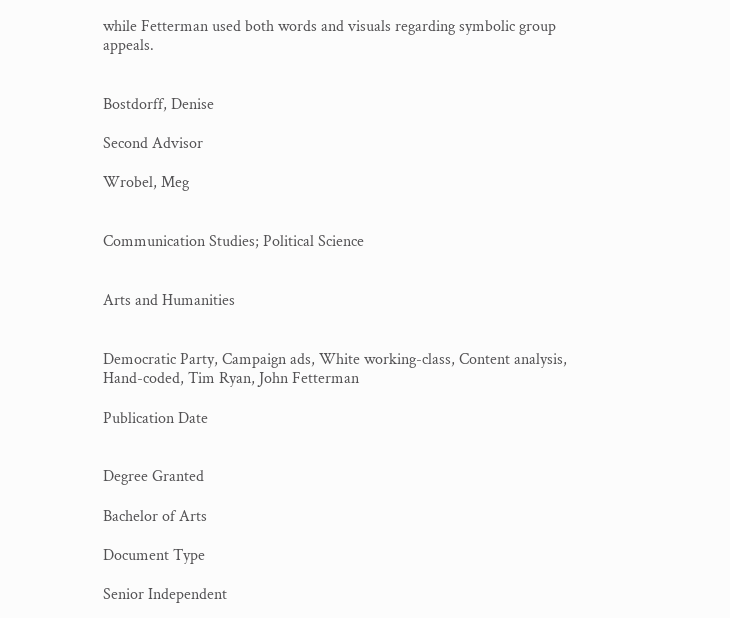while Fetterman used both words and visuals regarding symbolic group appeals.


Bostdorff, Denise

Second Advisor

Wrobel, Meg


Communication Studies; Political Science


Arts and Humanities


Democratic Party, Campaign ads, White working-class, Content analysis, Hand-coded, Tim Ryan, John Fetterman

Publication Date


Degree Granted

Bachelor of Arts

Document Type

Senior Independent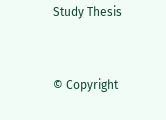Study Thesis



© Copyright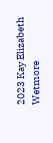2023 Kay Elizabeth Wetmore